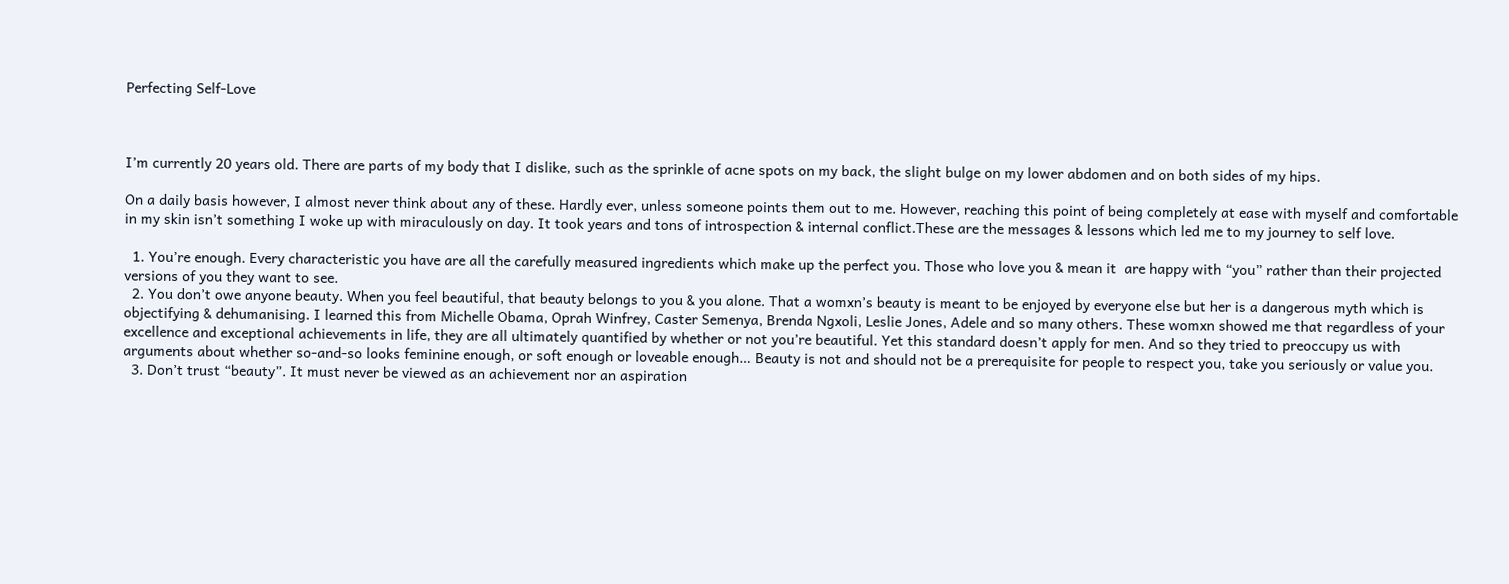Perfecting Self-Love



I’m currently 20 years old. There are parts of my body that I dislike, such as the sprinkle of acne spots on my back, the slight bulge on my lower abdomen and on both sides of my hips.

On a daily basis however, I almost never think about any of these. Hardly ever, unless someone points them out to me. However, reaching this point of being completely at ease with myself and comfortable in my skin isn’t something I woke up with miraculously on day. It took years and tons of introspection & internal conflict.These are the messages & lessons which led me to my journey to self love.

  1. You’re enough. Every characteristic you have are all the carefully measured ingredients which make up the perfect you. Those who love you & mean it  are happy with “you” rather than their projected versions of you they want to see.
  2. You don’t owe anyone beauty. When you feel beautiful, that beauty belongs to you & you alone. That a womxn’s beauty is meant to be enjoyed by everyone else but her is a dangerous myth which is objectifying & dehumanising. I learned this from Michelle Obama, Oprah Winfrey, Caster Semenya, Brenda Ngxoli, Leslie Jones, Adele and so many others. These womxn showed me that regardless of your excellence and exceptional achievements in life, they are all ultimately quantified by whether or not you’re beautiful. Yet this standard doesn’t apply for men. And so they tried to preoccupy us with arguments about whether so-and-so looks feminine enough, or soft enough or loveable enough… Beauty is not and should not be a prerequisite for people to respect you, take you seriously or value you.
  3. Don’t trust “beauty”. It must never be viewed as an achievement nor an aspiration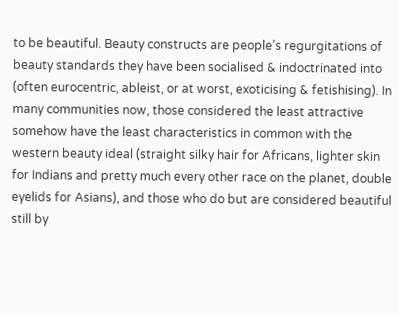to be beautiful. Beauty constructs are people’s regurgitations of beauty standards they have been socialised & indoctrinated into (often eurocentric, ableist, or at worst, exoticising & fetishising). In many communities now, those considered the least attractive somehow have the least characteristics in common with the western beauty ideal (straight silky hair for Africans, lighter skin for Indians and pretty much every other race on the planet, double eyelids for Asians), and those who do but are considered beautiful still by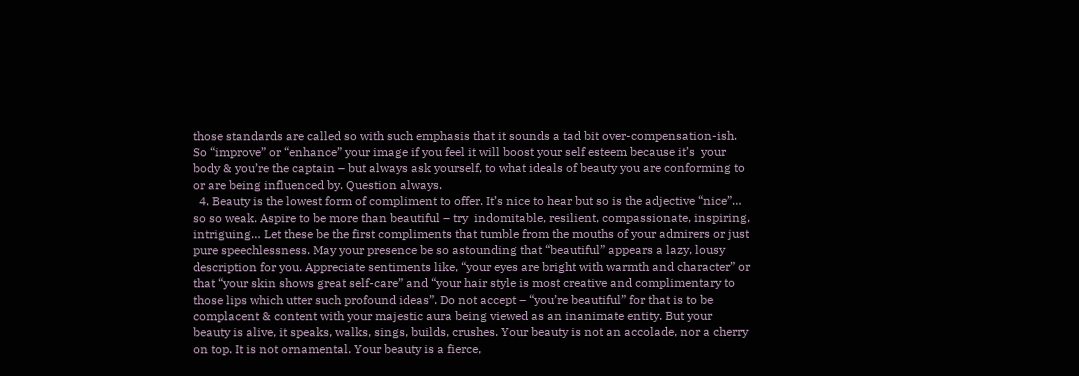those standards are called so with such emphasis that it sounds a tad bit over-compensation-ish. So “improve” or “enhance” your image if you feel it will boost your self esteem because it’s  your body & you’re the captain – but always ask yourself, to what ideals of beauty you are conforming to or are being influenced by. Question always.
  4. Beauty is the lowest form of compliment to offer. It’s nice to hear but so is the adjective “nice”… so so weak. Aspire to be more than beautiful – try  indomitable, resilient, compassionate, inspiring, intriguing… Let these be the first compliments that tumble from the mouths of your admirers or just pure speechlessness. May your presence be so astounding that “beautiful” appears a lazy, lousy description for you. Appreciate sentiments like, “your eyes are bright with warmth and character” or that “your skin shows great self-care” and “your hair style is most creative and complimentary to those lips which utter such profound ideas”. Do not accept – “you’re beautiful” for that is to be complacent & content with your majestic aura being viewed as an inanimate entity. But your beauty is alive, it speaks, walks, sings, builds, crushes. Your beauty is not an accolade, nor a cherry on top. It is not ornamental. Your beauty is a fierce,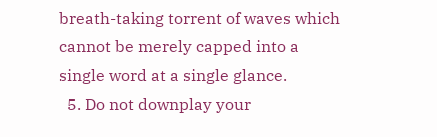breath-taking torrent of waves which cannot be merely capped into a single word at a single glance.
  5. Do not downplay your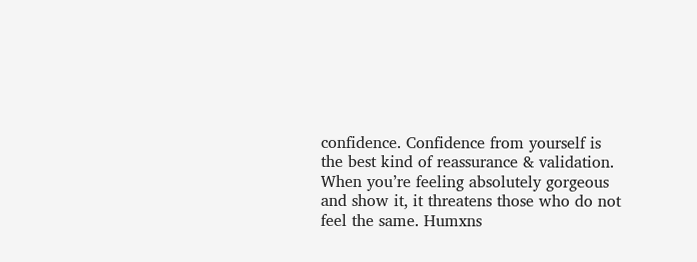confidence. Confidence from yourself is the best kind of reassurance & validation. When you’re feeling absolutely gorgeous and show it, it threatens those who do not feel the same. Humxns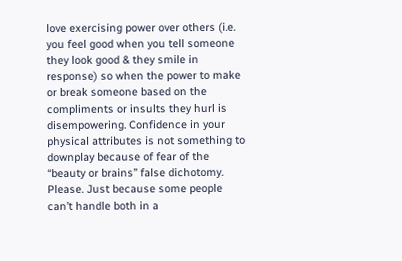love exercising power over others (i.e. you feel good when you tell someone they look good & they smile in response) so when the power to make or break someone based on the compliments or insults they hurl is disempowering. Confidence in your physical attributes is not something to downplay because of fear of the “beauty or brains” false dichotomy. Please. Just because some people can’t handle both in a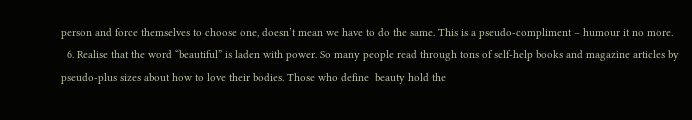person and force themselves to choose one, doesn’t mean we have to do the same. This is a pseudo-compliment – humour it no more.
  6. Realise that the word “beautiful” is laden with power. So many people read through tons of self-help books and magazine articles by pseudo-plus sizes about how to love their bodies. Those who define  beauty hold the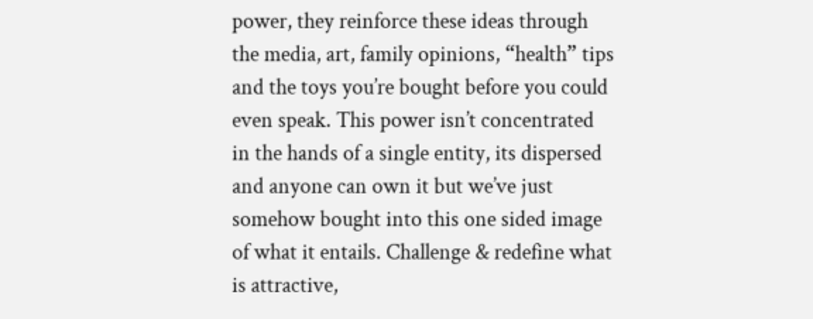power, they reinforce these ideas through the media, art, family opinions, “health” tips and the toys you’re bought before you could even speak. This power isn’t concentrated in the hands of a single entity, its dispersed and anyone can own it but we’ve just somehow bought into this one sided image of what it entails. Challenge & redefine what is attractive,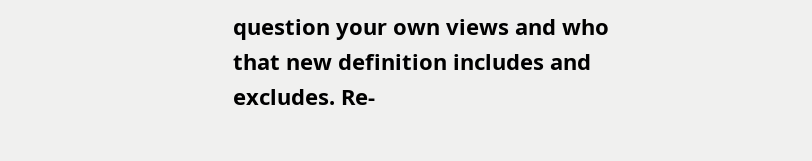question your own views and who that new definition includes and excludes. Re-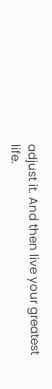adjust it. And then live your greatest life.